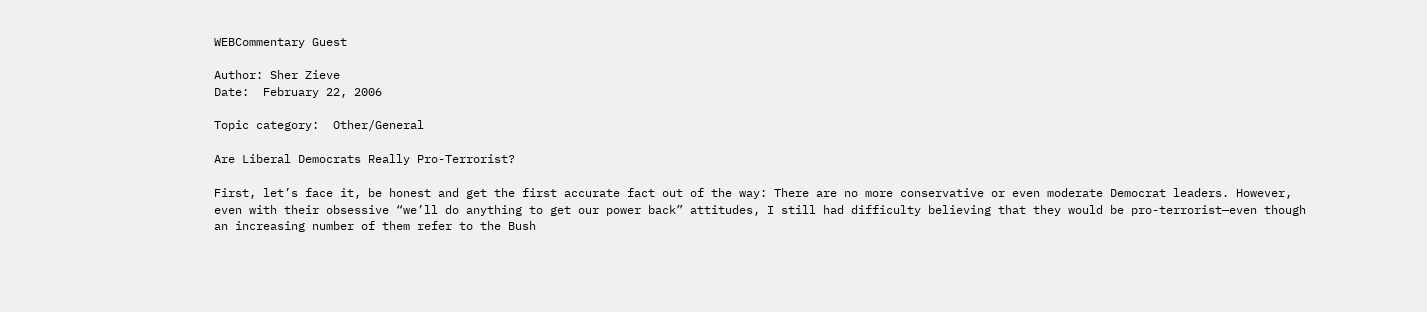WEBCommentary Guest

Author: Sher Zieve
Date:  February 22, 2006

Topic category:  Other/General

Are Liberal Democrats Really Pro-Terrorist?

First, let’s face it, be honest and get the first accurate fact out of the way: There are no more conservative or even moderate Democrat leaders. However, even with their obsessive “we’ll do anything to get our power back” attitudes, I still had difficulty believing that they would be pro-terrorist—even though an increasing number of them refer to the Bush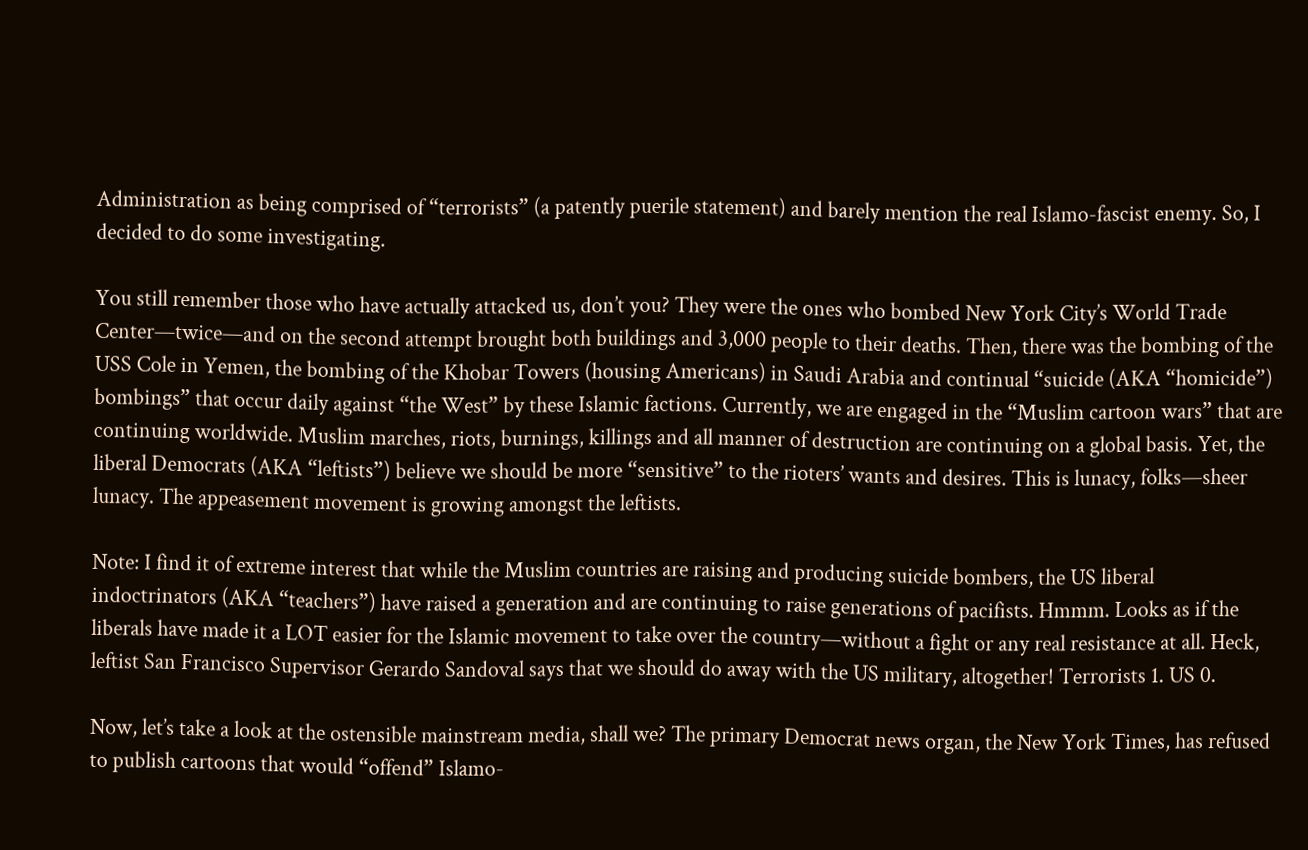Administration as being comprised of “terrorists” (a patently puerile statement) and barely mention the real Islamo-fascist enemy. So, I decided to do some investigating.

You still remember those who have actually attacked us, don’t you? They were the ones who bombed New York City’s World Trade Center—twice—and on the second attempt brought both buildings and 3,000 people to their deaths. Then, there was the bombing of the USS Cole in Yemen, the bombing of the Khobar Towers (housing Americans) in Saudi Arabia and continual “suicide (AKA “homicide”) bombings” that occur daily against “the West” by these Islamic factions. Currently, we are engaged in the “Muslim cartoon wars” that are continuing worldwide. Muslim marches, riots, burnings, killings and all manner of destruction are continuing on a global basis. Yet, the liberal Democrats (AKA “leftists”) believe we should be more “sensitive” to the rioters’ wants and desires. This is lunacy, folks—sheer lunacy. The appeasement movement is growing amongst the leftists.

Note: I find it of extreme interest that while the Muslim countries are raising and producing suicide bombers, the US liberal indoctrinators (AKA “teachers”) have raised a generation and are continuing to raise generations of pacifists. Hmmm. Looks as if the liberals have made it a LOT easier for the Islamic movement to take over the country—without a fight or any real resistance at all. Heck, leftist San Francisco Supervisor Gerardo Sandoval says that we should do away with the US military, altogether! Terrorists 1. US 0.

Now, let’s take a look at the ostensible mainstream media, shall we? The primary Democrat news organ, the New York Times, has refused to publish cartoons that would “offend” Islamo-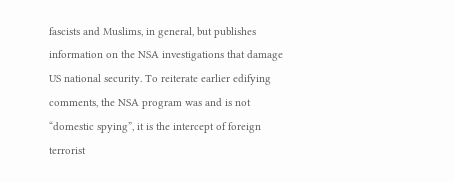fascists and Muslims, in general, but publishes information on the NSA investigations that damage US national security. To reiterate earlier edifying comments, the NSA program was and is not “domestic spying”, it is the intercept of foreign terrorist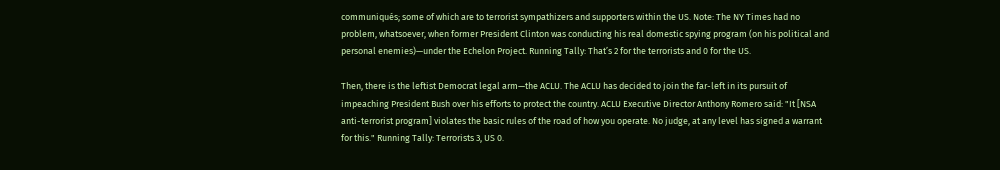communiqués; some of which are to terrorist sympathizers and supporters within the US. Note: The NY Times had no problem, whatsoever, when former President Clinton was conducting his real domestic spying program (on his political and personal enemies)—under the Echelon Project. Running Tally: That’s 2 for the terrorists and 0 for the US.

Then, there is the leftist Democrat legal arm—the ACLU. The ACLU has decided to join the far-left in its pursuit of impeaching President Bush over his efforts to protect the country. ACLU Executive Director Anthony Romero said: "It [NSA anti-terrorist program] violates the basic rules of the road of how you operate. No judge, at any level has signed a warrant for this." Running Tally: Terrorists 3, US 0.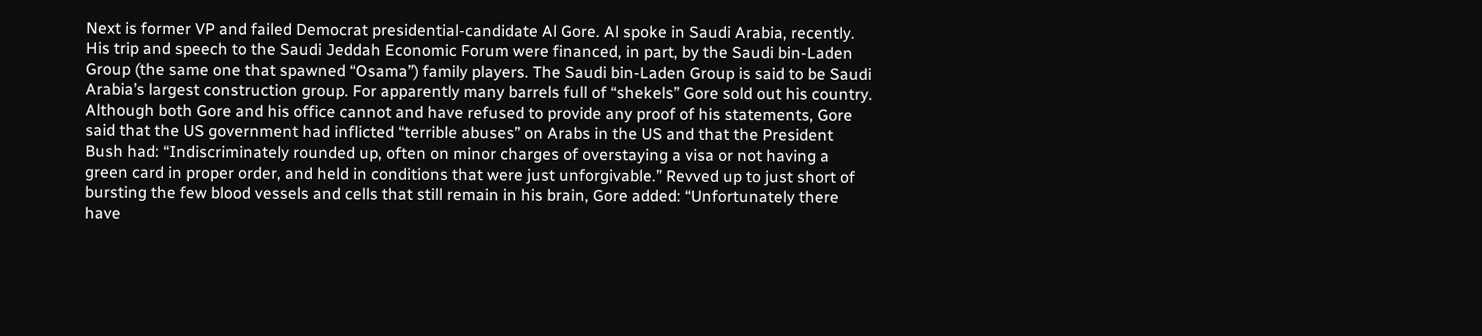Next is former VP and failed Democrat presidential-candidate Al Gore. Al spoke in Saudi Arabia, recently. His trip and speech to the Saudi Jeddah Economic Forum were financed, in part, by the Saudi bin-Laden Group (the same one that spawned “Osama”) family players. The Saudi bin-Laden Group is said to be Saudi Arabia’s largest construction group. For apparently many barrels full of “shekels” Gore sold out his country. Although both Gore and his office cannot and have refused to provide any proof of his statements, Gore said that the US government had inflicted “terrible abuses” on Arabs in the US and that the President Bush had: “Indiscriminately rounded up, often on minor charges of overstaying a visa or not having a green card in proper order, and held in conditions that were just unforgivable.” Revved up to just short of bursting the few blood vessels and cells that still remain in his brain, Gore added: “Unfortunately there have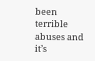been terrible abuses and it’s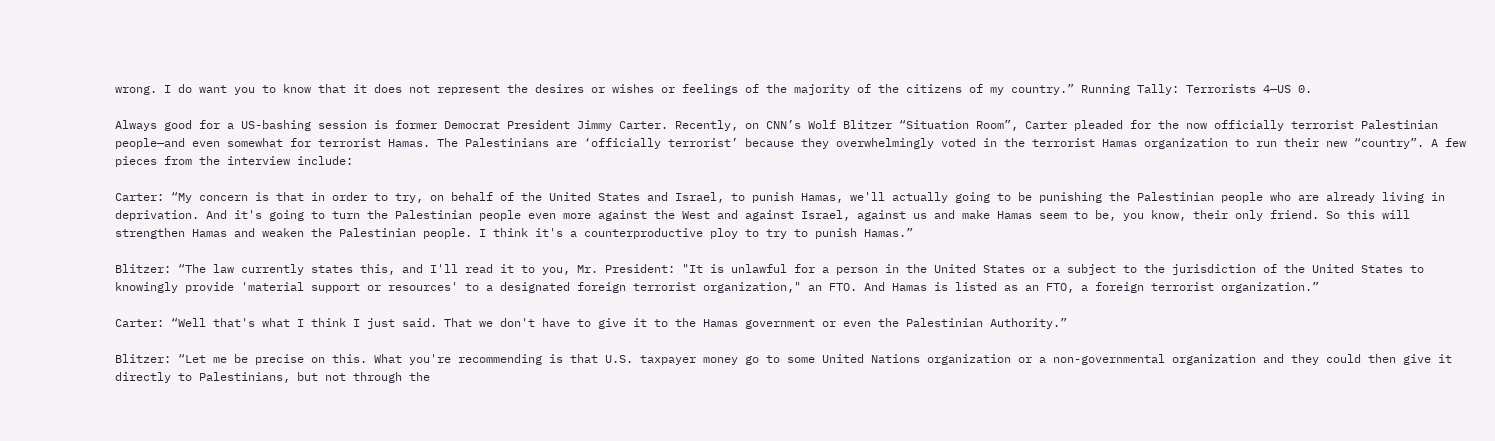wrong. I do want you to know that it does not represent the desires or wishes or feelings of the majority of the citizens of my country.” Running Tally: Terrorists 4—US 0.

Always good for a US-bashing session is former Democrat President Jimmy Carter. Recently, on CNN’s Wolf Blitzer “Situation Room”, Carter pleaded for the now officially terrorist Palestinian people—and even somewhat for terrorist Hamas. The Palestinians are ‘officially terrorist’ because they overwhelmingly voted in the terrorist Hamas organization to run their new “country”. A few pieces from the interview include:

Carter: “My concern is that in order to try, on behalf of the United States and Israel, to punish Hamas, we'll actually going to be punishing the Palestinian people who are already living in deprivation. And it's going to turn the Palestinian people even more against the West and against Israel, against us and make Hamas seem to be, you know, their only friend. So this will strengthen Hamas and weaken the Palestinian people. I think it's a counterproductive ploy to try to punish Hamas.”

Blitzer: “The law currently states this, and I'll read it to you, Mr. President: "It is unlawful for a person in the United States or a subject to the jurisdiction of the United States to knowingly provide 'material support or resources' to a designated foreign terrorist organization," an FTO. And Hamas is listed as an FTO, a foreign terrorist organization.”

Carter: “Well that's what I think I just said. That we don't have to give it to the Hamas government or even the Palestinian Authority.”

Blitzer: “Let me be precise on this. What you're recommending is that U.S. taxpayer money go to some United Nations organization or a non-governmental organization and they could then give it directly to Palestinians, but not through the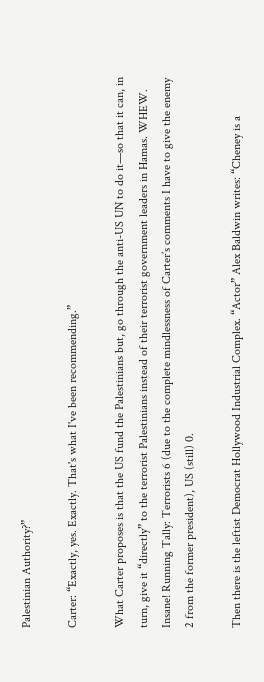Palestinian Authority?”

Carter: “Exactly, yes. Exactly. That's what I've been recommending.”

What Carter proposes is that the US fund the Palestinians but, go through the anti-US UN to do it—so that it can, in turn, give it “directly” to the terrorist Palestinians instead of their terrorist government leaders in Hamas. WHEW. Insane! Running Tally: Terrorists 6 (due to the complete mindlessness of Carter’s comments I have to give the enemy 2 from the former president), US (still) 0.

Then there is the leftist Democrat Hollywood Industrial Complex. “Actor” Alex Baldwin writes: “Cheney is a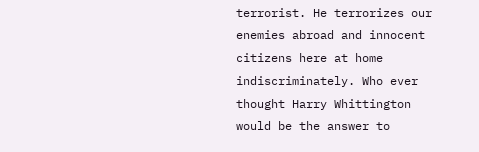terrorist. He terrorizes our enemies abroad and innocent citizens here at home indiscriminately. Who ever thought Harry Whittington would be the answer to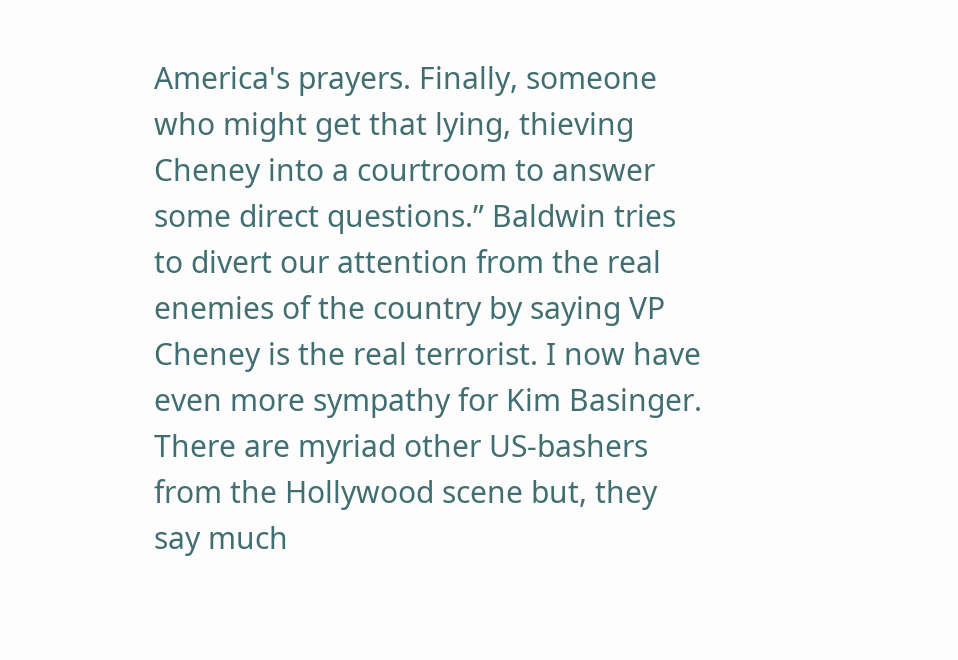America's prayers. Finally, someone who might get that lying, thieving Cheney into a courtroom to answer some direct questions.” Baldwin tries to divert our attention from the real enemies of the country by saying VP Cheney is the real terrorist. I now have even more sympathy for Kim Basinger. There are myriad other US-bashers from the Hollywood scene but, they say much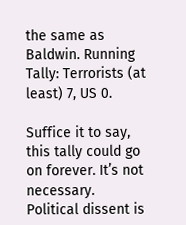the same as Baldwin. Running Tally: Terrorists (at least) 7, US 0.

Suffice it to say, this tally could go on forever. It’s not necessary. Political dissent is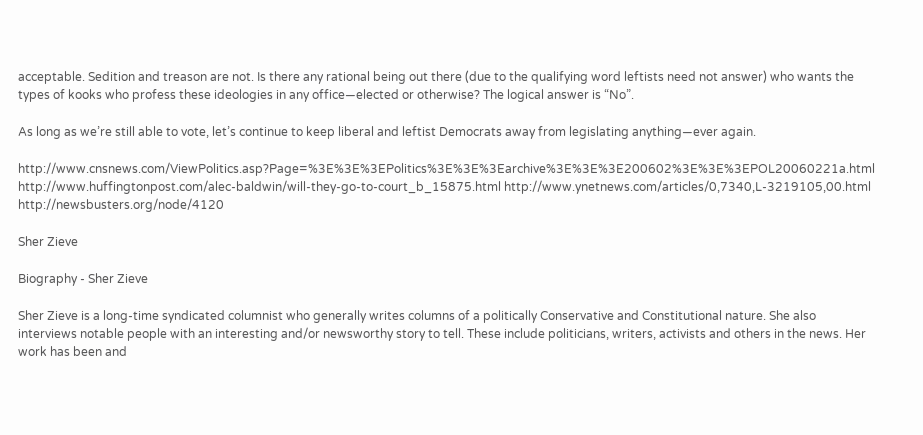acceptable. Sedition and treason are not. Is there any rational being out there (due to the qualifying word leftists need not answer) who wants the types of kooks who profess these ideologies in any office—elected or otherwise? The logical answer is “No”.

As long as we’re still able to vote, let’s continue to keep liberal and leftist Democrats away from legislating anything—ever again.

http://www.cnsnews.com/ViewPolitics.asp?Page=%3E%3E%3EPolitics%3E%3E%3Earchive%3E%3E%3E200602%3E%3E%3EPOL20060221a.html http://www.huffingtonpost.com/alec-baldwin/will-they-go-to-court_b_15875.html http://www.ynetnews.com/articles/0,7340,L-3219105,00.html http://newsbusters.org/node/4120

Sher Zieve

Biography - Sher Zieve

Sher Zieve is a long-time syndicated columnist who generally writes columns of a politically Conservative and Constitutional nature. She also interviews notable people with an interesting and/or newsworthy story to tell. These include politicians, writers, activists and others in the news. Her work has been and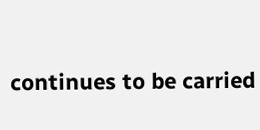continues to be carried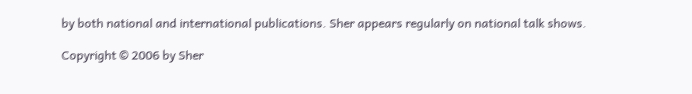by both national and international publications. Sher appears regularly on national talk shows.

Copyright © 2006 by Sher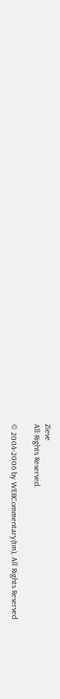Zieve
All Rights Reserved.

© 2004-2006 by WEBCommentary(tm), All Rights Reserved